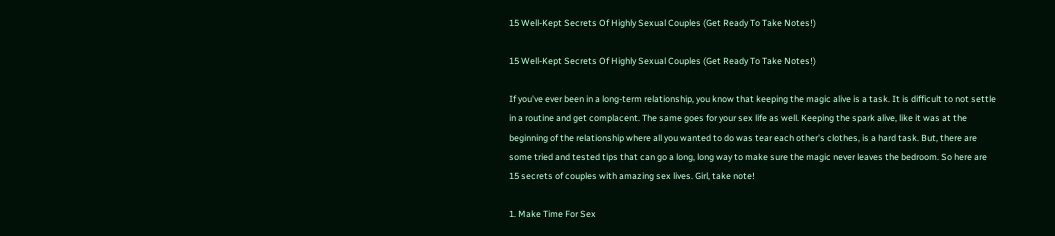15 Well-Kept Secrets Of Highly Sexual Couples (Get Ready To Take Notes!)

15 Well-Kept Secrets Of Highly Sexual Couples (Get Ready To Take Notes!)

If you've ever been in a long-term relationship, you know that keeping the magic alive is a task. It is difficult to not settle in a routine and get complacent. The same goes for your sex life as well. Keeping the spark alive, like it was at the beginning of the relationship where all you wanted to do was tear each other's clothes, is a hard task. But, there are some tried and tested tips that can go a long, long way to make sure the magic never leaves the bedroom. So here are 15 secrets of couples with amazing sex lives. Girl, take note!

1. Make Time For Sex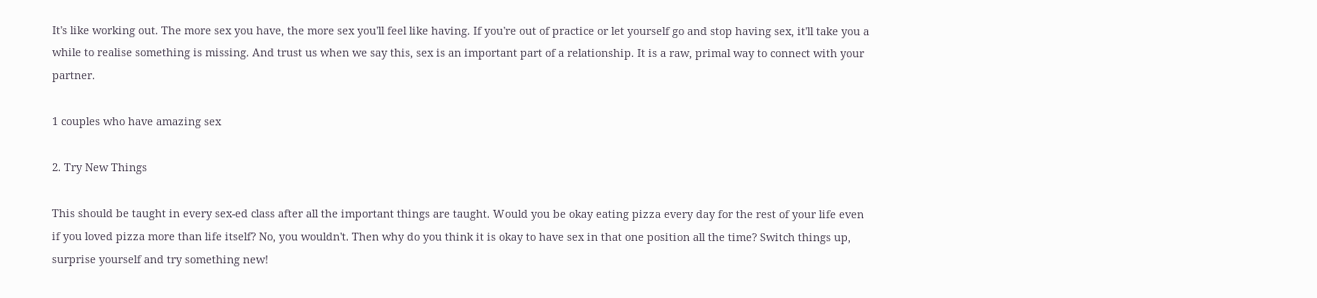It's like working out. The more sex you have, the more sex you'll feel like having. If you're out of practice or let yourself go and stop having sex, it'll take you a while to realise something is missing. And trust us when we say this, sex is an important part of a relationship. It is a raw, primal way to connect with your partner.

1 couples who have amazing sex

2. Try New Things

This should be taught in every sex-ed class after all the important things are taught. Would you be okay eating pizza every day for the rest of your life even if you loved pizza more than life itself? No, you wouldn't. Then why do you think it is okay to have sex in that one position all the time? Switch things up, surprise yourself and try something new!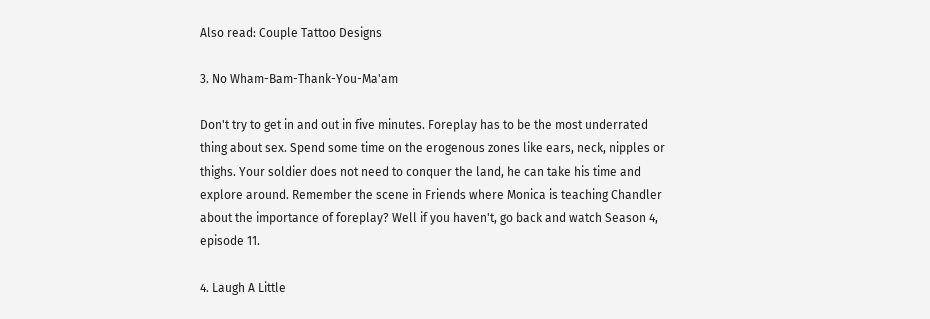Also read: Couple Tattoo Designs

3. No Wham-Bam-Thank-You-Ma'am

Don't try to get in and out in five minutes. Foreplay has to be the most underrated thing about sex. Spend some time on the erogenous zones like ears, neck, nipples or thighs. Your soldier does not need to conquer the land, he can take his time and explore around. Remember the scene in Friends where Monica is teaching Chandler about the importance of foreplay? Well if you haven't, go back and watch Season 4, episode 11.

4. Laugh A Little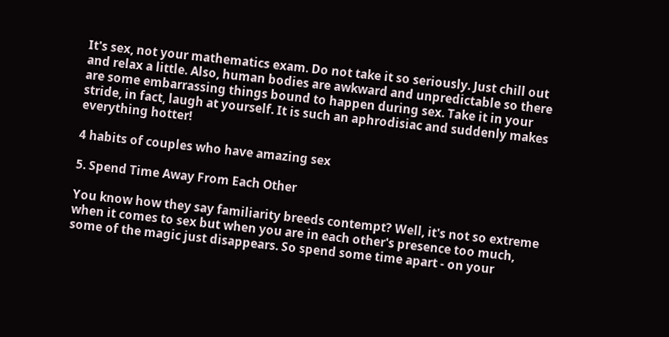It's sex, not your mathematics exam. Do not take it so seriously. Just chill out and relax a little. Also, human bodies are awkward and unpredictable so there are some embarrassing things bound to happen during sex. Take it in your stride, in fact, laugh at yourself. It is such an aphrodisiac and suddenly makes everything hotter!

4 habits of couples who have amazing sex

5. Spend Time Away From Each Other

You know how they say familiarity breeds contempt? Well, it's not so extreme when it comes to sex but when you are in each other's presence too much, some of the magic just disappears. So spend some time apart - on your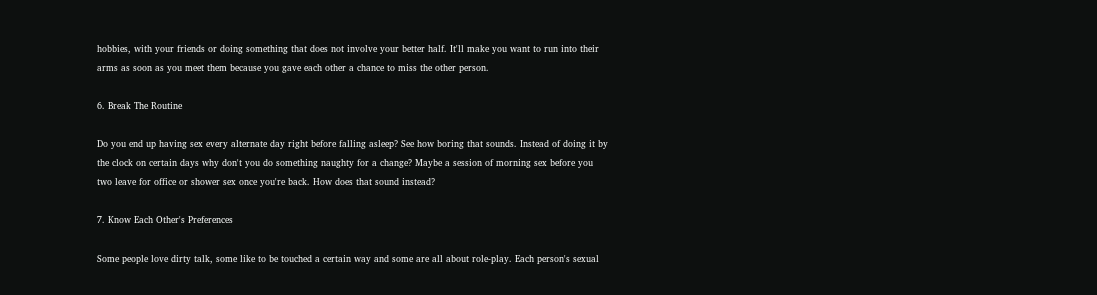hobbies, with your friends or doing something that does not involve your better half. It'll make you want to run into their arms as soon as you meet them because you gave each other a chance to miss the other person.

6. Break The Routine

Do you end up having sex every alternate day right before falling asleep? See how boring that sounds. Instead of doing it by the clock on certain days why don't you do something naughty for a change? Maybe a session of morning sex before you two leave for office or shower sex once you're back. How does that sound instead?

7. Know Each Other's Preferences

Some people love dirty talk, some like to be touched a certain way and some are all about role-play. Each person's sexual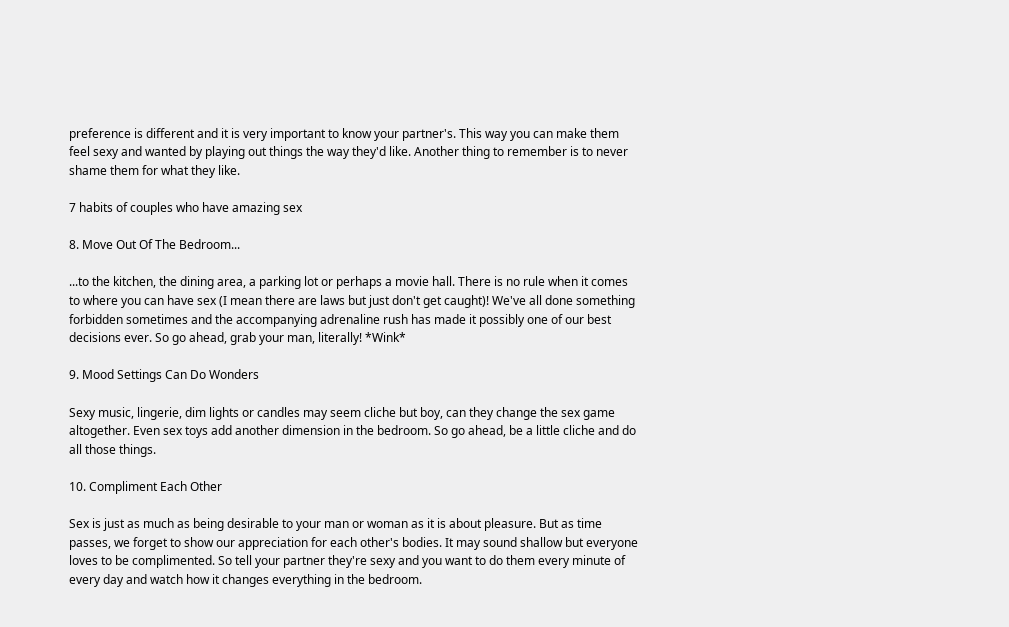preference is different and it is very important to know your partner's. This way you can make them feel sexy and wanted by playing out things the way they'd like. Another thing to remember is to never shame them for what they like.

7 habits of couples who have amazing sex

8. Move Out Of The Bedroom...

...to the kitchen, the dining area, a parking lot or perhaps a movie hall. There is no rule when it comes to where you can have sex (I mean there are laws but just don't get caught)! We've all done something forbidden sometimes and the accompanying adrenaline rush has made it possibly one of our best decisions ever. So go ahead, grab your man, literally! *Wink*

9. Mood Settings Can Do Wonders

Sexy music, lingerie, dim lights or candles may seem cliche but boy, can they change the sex game altogether. Even sex toys add another dimension in the bedroom. So go ahead, be a little cliche and do all those things.

10. Compliment Each Other

Sex is just as much as being desirable to your man or woman as it is about pleasure. But as time passes, we forget to show our appreciation for each other's bodies. It may sound shallow but everyone loves to be complimented. So tell your partner they're sexy and you want to do them every minute of every day and watch how it changes everything in the bedroom.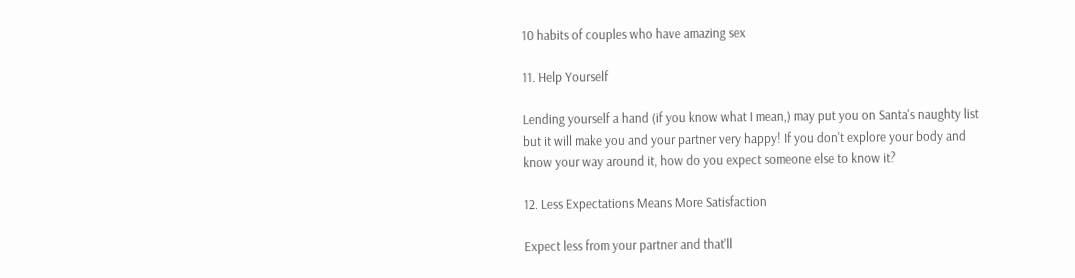10 habits of couples who have amazing sex

11. Help Yourself

Lending yourself a hand (if you know what I mean,) may put you on Santa's naughty list but it will make you and your partner very happy! If you don't explore your body and know your way around it, how do you expect someone else to know it?

12. Less Expectations Means More Satisfaction

Expect less from your partner and that'll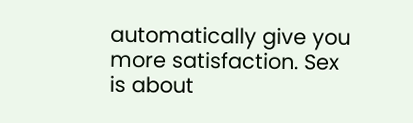automatically give you more satisfaction. Sex is about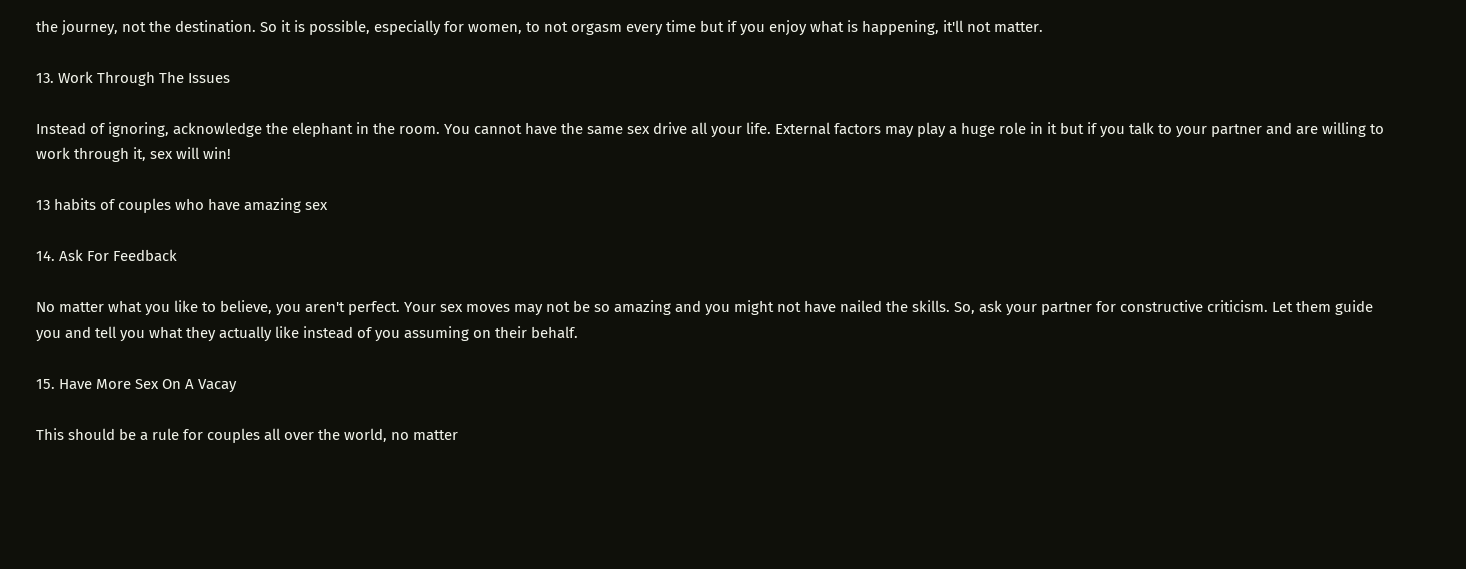the journey, not the destination. So it is possible, especially for women, to not orgasm every time but if you enjoy what is happening, it'll not matter.

13. Work Through The Issues

Instead of ignoring, acknowledge the elephant in the room. You cannot have the same sex drive all your life. External factors may play a huge role in it but if you talk to your partner and are willing to work through it, sex will win!

13 habits of couples who have amazing sex

14. Ask For Feedback

No matter what you like to believe, you aren't perfect. Your sex moves may not be so amazing and you might not have nailed the skills. So, ask your partner for constructive criticism. Let them guide you and tell you what they actually like instead of you assuming on their behalf.

15. Have More Sex On A Vacay

This should be a rule for couples all over the world, no matter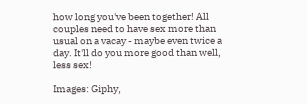how long you've been together! All couples need to have sex more than usual on a vacay - maybe even twice a day. It'll do you more good than well, less sex!

Images: Giphy,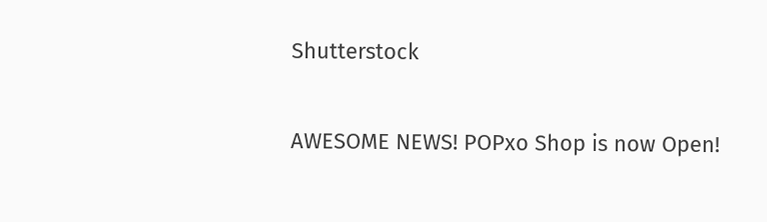Shutterstock

AWESOME NEWS! POPxo Shop is now Open!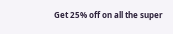Get 25% off on all the super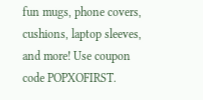fun mugs, phone covers, cushions, laptop sleeves, and more! Use coupon code POPXOFIRST.